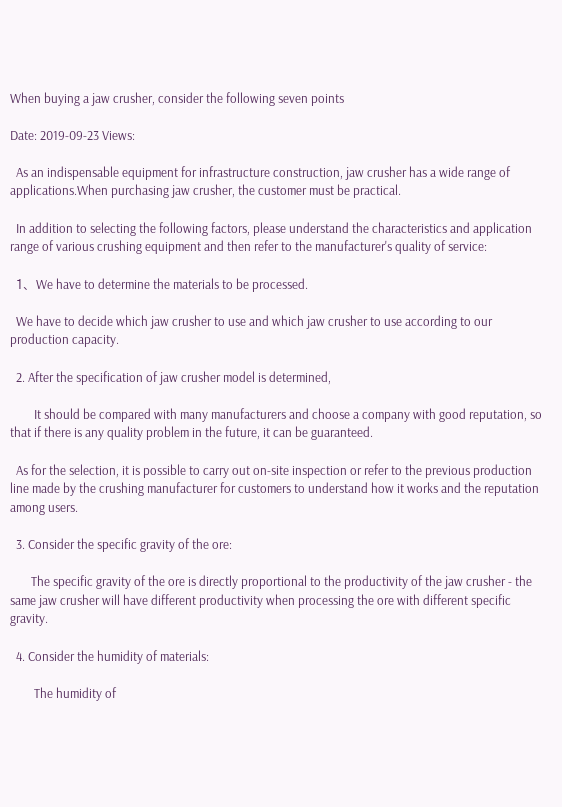When buying a jaw crusher, consider the following seven points

Date: 2019-09-23 Views:

  As an indispensable equipment for infrastructure construction, jaw crusher has a wide range of applications.When purchasing jaw crusher, the customer must be practical.

  In addition to selecting the following factors, please understand the characteristics and application range of various crushing equipment and then refer to the manufacturer's quality of service:

  1、We have to determine the materials to be processed.

  We have to decide which jaw crusher to use and which jaw crusher to use according to our production capacity.

  2. After the specification of jaw crusher model is determined,

        It should be compared with many manufacturers and choose a company with good reputation, so that if there is any quality problem in the future, it can be guaranteed.

  As for the selection, it is possible to carry out on-site inspection or refer to the previous production line made by the crushing manufacturer for customers to understand how it works and the reputation among users.

  3. Consider the specific gravity of the ore:

       The specific gravity of the ore is directly proportional to the productivity of the jaw crusher - the same jaw crusher will have different productivity when processing the ore with different specific gravity.

  4. Consider the humidity of materials:

        The humidity of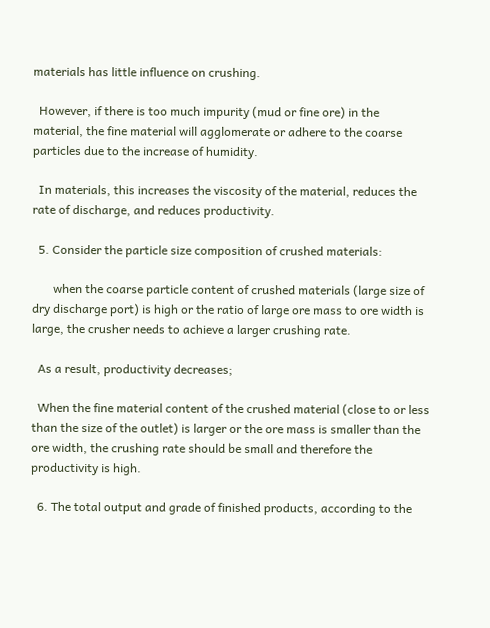materials has little influence on crushing.

  However, if there is too much impurity (mud or fine ore) in the material, the fine material will agglomerate or adhere to the coarse particles due to the increase of humidity.

  In materials, this increases the viscosity of the material, reduces the rate of discharge, and reduces productivity.

  5. Consider the particle size composition of crushed materials:

       when the coarse particle content of crushed materials (large size of dry discharge port) is high or the ratio of large ore mass to ore width is large, the crusher needs to achieve a larger crushing rate.

  As a result, productivity decreases;

  When the fine material content of the crushed material (close to or less than the size of the outlet) is larger or the ore mass is smaller than the ore width, the crushing rate should be small and therefore the productivity is high.

  6. The total output and grade of finished products, according to the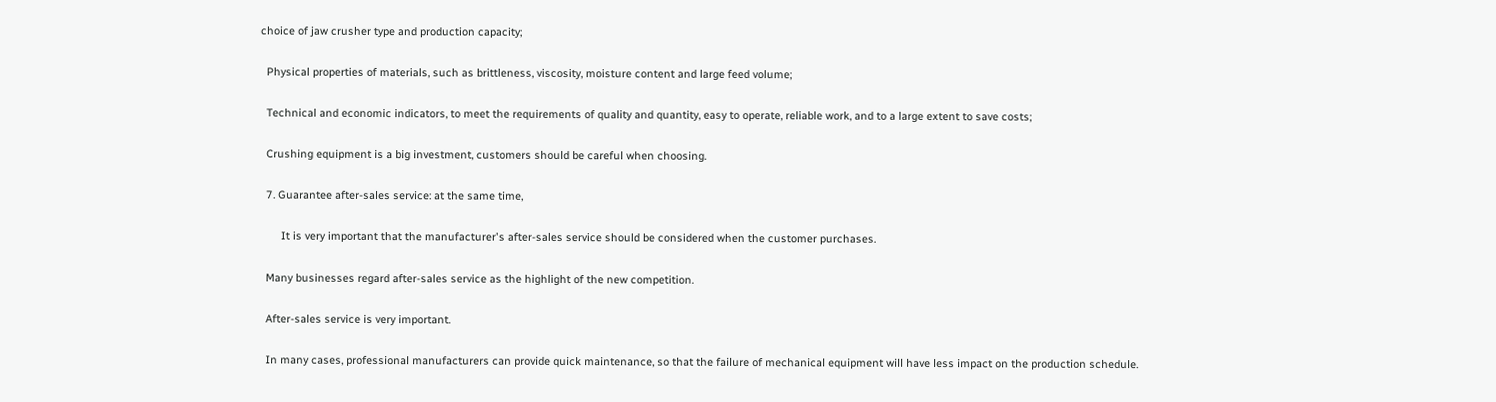choice of jaw crusher type and production capacity;

  Physical properties of materials, such as brittleness, viscosity, moisture content and large feed volume;

  Technical and economic indicators, to meet the requirements of quality and quantity, easy to operate, reliable work, and to a large extent to save costs;

  Crushing equipment is a big investment, customers should be careful when choosing.

  7. Guarantee after-sales service: at the same time,

       It is very important that the manufacturer's after-sales service should be considered when the customer purchases.

  Many businesses regard after-sales service as the highlight of the new competition.

  After-sales service is very important.

  In many cases, professional manufacturers can provide quick maintenance, so that the failure of mechanical equipment will have less impact on the production schedule.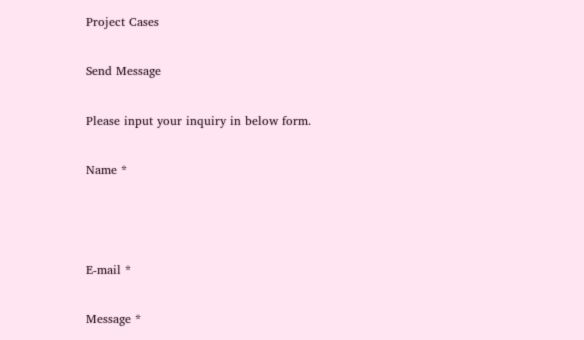Project Cases

Send Message

Please input your inquiry in below form.

Name *



E-mail *

Message *